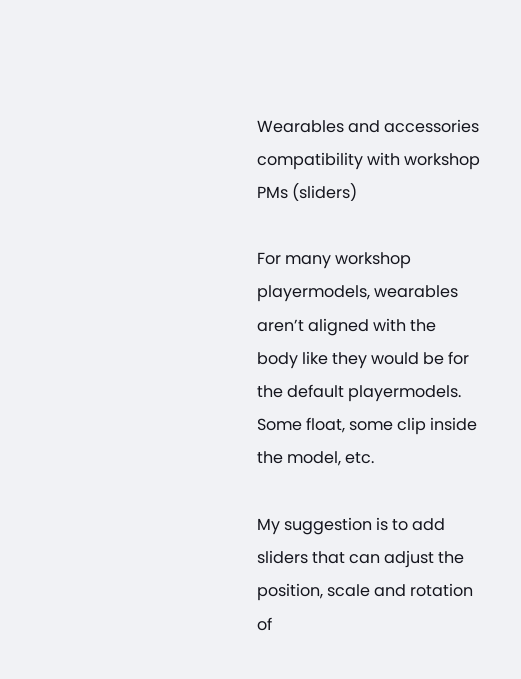Wearables and accessories compatibility with workshop PMs (sliders)

For many workshop playermodels, wearables aren’t aligned with the body like they would be for the default playermodels. Some float, some clip inside the model, etc.

My suggestion is to add sliders that can adjust the position, scale and rotation of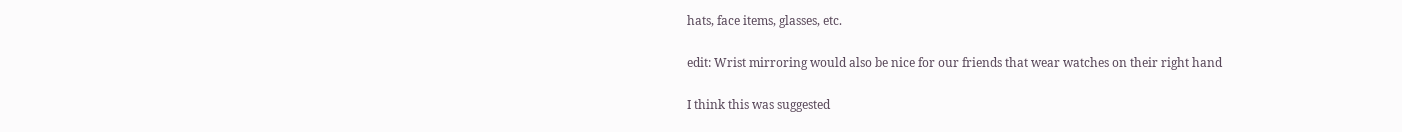hats, face items, glasses, etc.

edit: Wrist mirroring would also be nice for our friends that wear watches on their right hand

I think this was suggested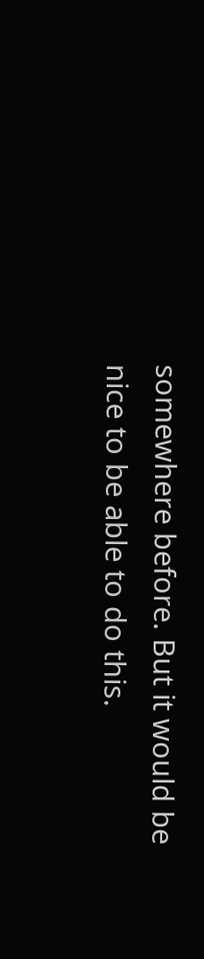somewhere before. But it would be nice to be able to do this.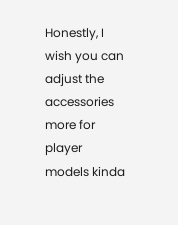Honestly, I wish you can adjust the accessories more for player models kinda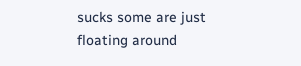sucks some are just floating around